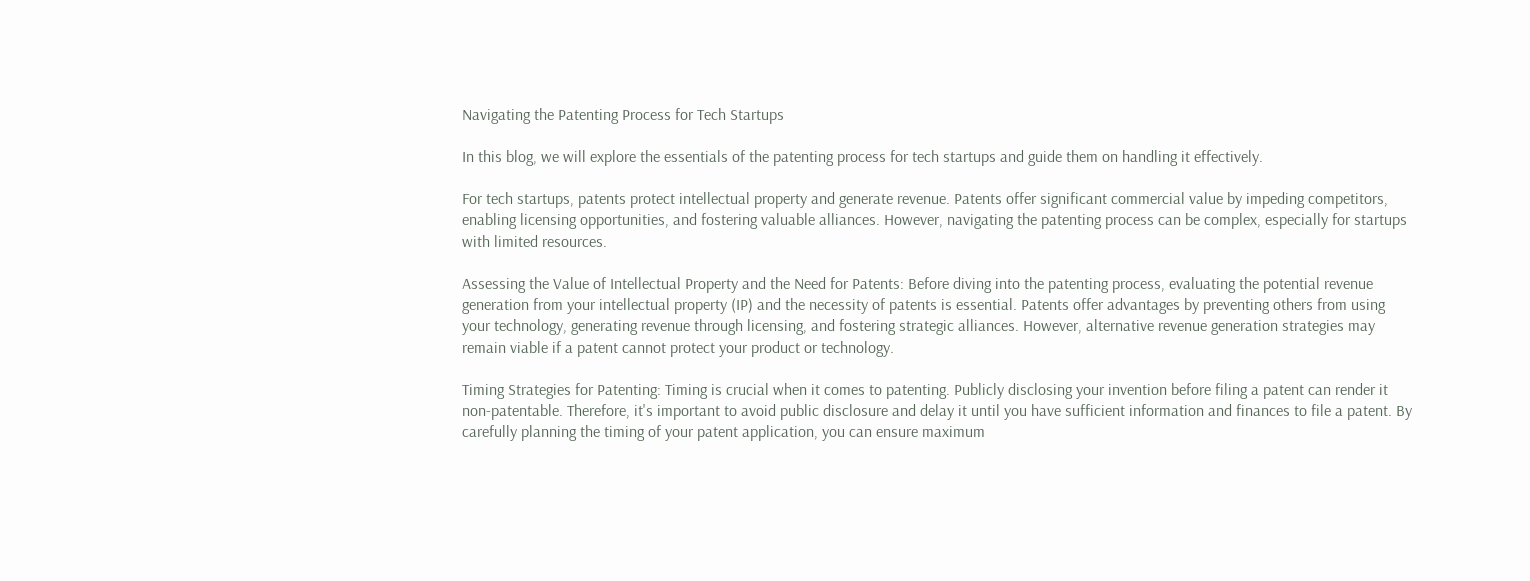Navigating the Patenting Process for Tech Startups

In this blog, we will explore the essentials of the patenting process for tech startups and guide them on handling it effectively.

For tech startups, patents protect intellectual property and generate revenue. Patents offer significant commercial value by impeding competitors, enabling licensing opportunities, and fostering valuable alliances. However, navigating the patenting process can be complex, especially for startups with limited resources.

Assessing the Value of Intellectual Property and the Need for Patents: Before diving into the patenting process, evaluating the potential revenue generation from your intellectual property (IP) and the necessity of patents is essential. Patents offer advantages by preventing others from using your technology, generating revenue through licensing, and fostering strategic alliances. However, alternative revenue generation strategies may remain viable if a patent cannot protect your product or technology.

Timing Strategies for Patenting: Timing is crucial when it comes to patenting. Publicly disclosing your invention before filing a patent can render it non-patentable. Therefore, it's important to avoid public disclosure and delay it until you have sufficient information and finances to file a patent. By carefully planning the timing of your patent application, you can ensure maximum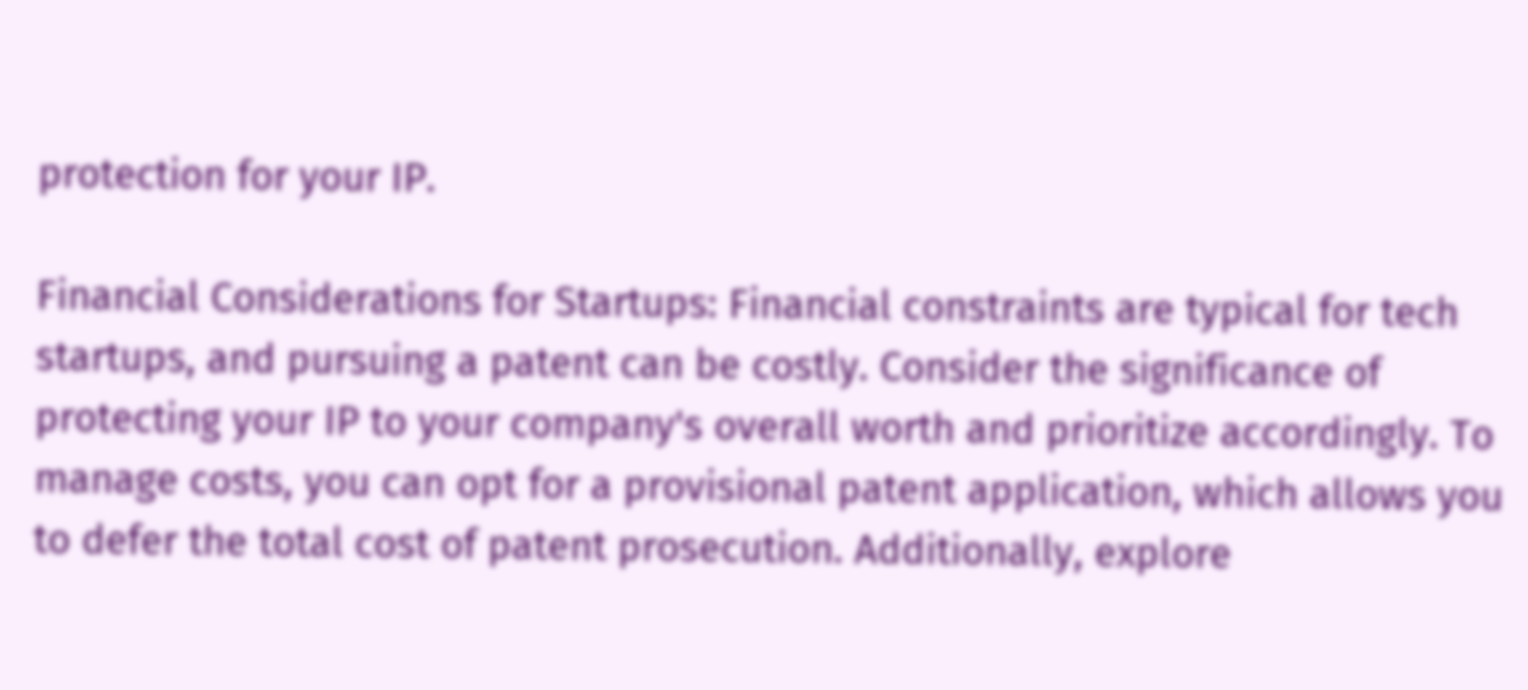protection for your IP.

Financial Considerations for Startups: Financial constraints are typical for tech startups, and pursuing a patent can be costly. Consider the significance of protecting your IP to your company's overall worth and prioritize accordingly. To manage costs, you can opt for a provisional patent application, which allows you to defer the total cost of patent prosecution. Additionally, explore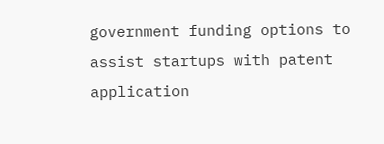government funding options to assist startups with patent application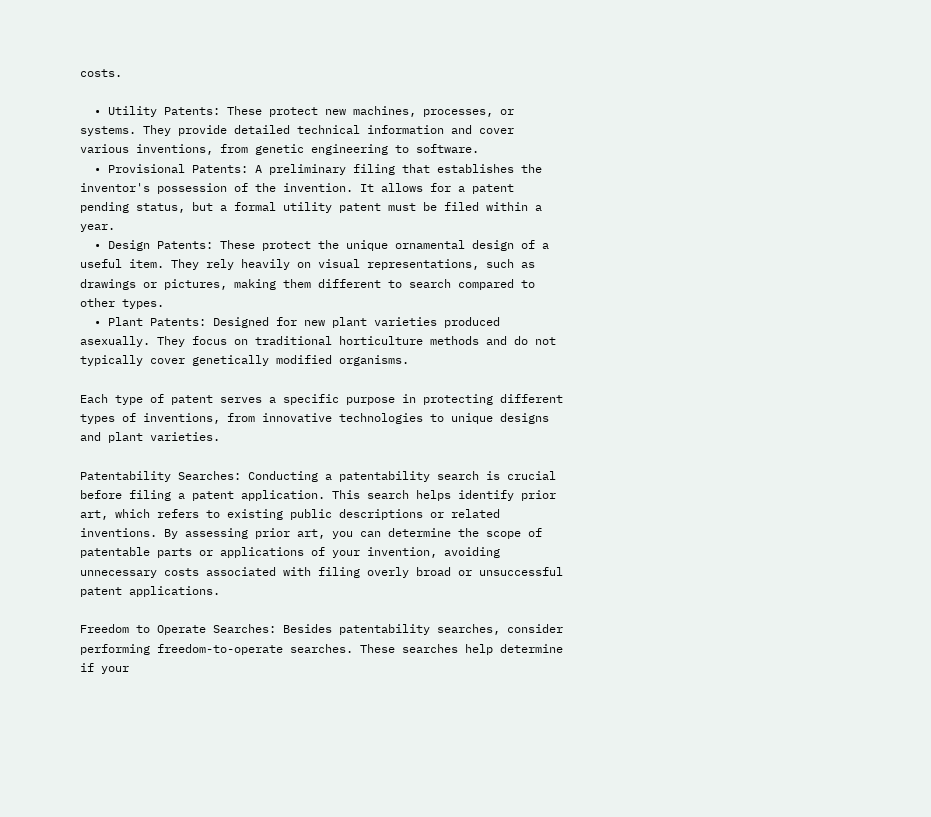costs.

  • Utility Patents: These protect new machines, processes, or systems. They provide detailed technical information and cover various inventions, from genetic engineering to software.
  • Provisional Patents: A preliminary filing that establishes the inventor's possession of the invention. It allows for a patent pending status, but a formal utility patent must be filed within a year.
  • Design Patents: These protect the unique ornamental design of a useful item. They rely heavily on visual representations, such as drawings or pictures, making them different to search compared to other types.
  • Plant Patents: Designed for new plant varieties produced asexually. They focus on traditional horticulture methods and do not typically cover genetically modified organisms.

Each type of patent serves a specific purpose in protecting different types of inventions, from innovative technologies to unique designs and plant varieties.

Patentability Searches: Conducting a patentability search is crucial before filing a patent application. This search helps identify prior art, which refers to existing public descriptions or related inventions. By assessing prior art, you can determine the scope of patentable parts or applications of your invention, avoiding unnecessary costs associated with filing overly broad or unsuccessful patent applications.

Freedom to Operate Searches: Besides patentability searches, consider performing freedom-to-operate searches. These searches help determine if your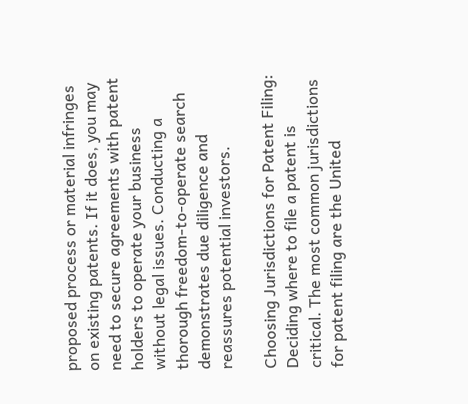proposed process or material infringes on existing patents. If it does, you may need to secure agreements with patent holders to operate your business without legal issues. Conducting a thorough freedom-to-operate search demonstrates due diligence and reassures potential investors.

Choosing Jurisdictions for Patent Filing: Deciding where to file a patent is critical. The most common jurisdictions for patent filing are the United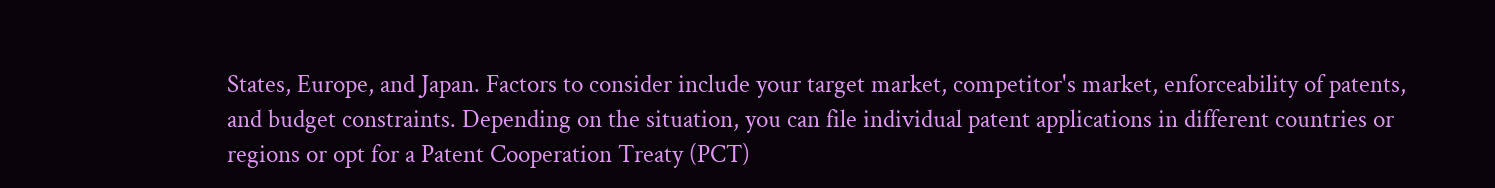States, Europe, and Japan. Factors to consider include your target market, competitor's market, enforceability of patents, and budget constraints. Depending on the situation, you can file individual patent applications in different countries or regions or opt for a Patent Cooperation Treaty (PCT)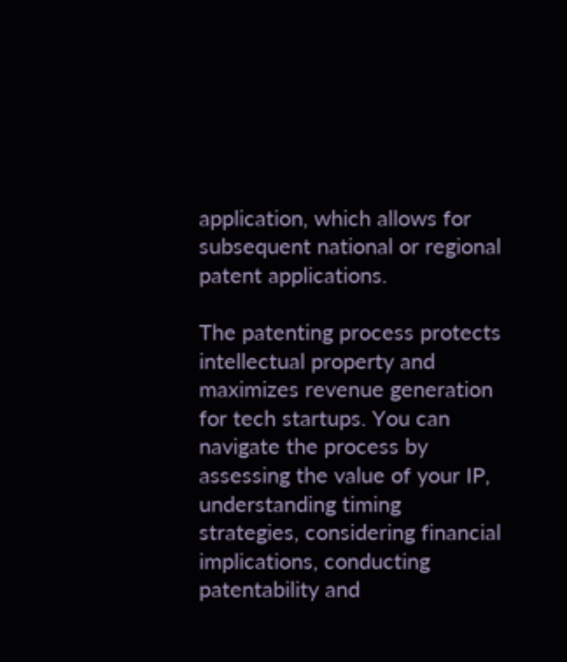application, which allows for subsequent national or regional patent applications.

The patenting process protects intellectual property and maximizes revenue generation for tech startups. You can navigate the process by assessing the value of your IP, understanding timing strategies, considering financial implications, conducting patentability and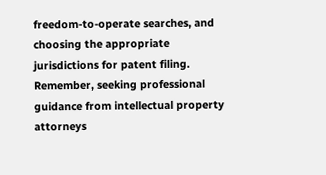freedom-to-operate searches, and choosing the appropriate jurisdictions for patent filing. Remember, seeking professional guidance from intellectual property attorneys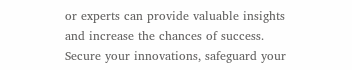or experts can provide valuable insights and increase the chances of success. Secure your innovations, safeguard your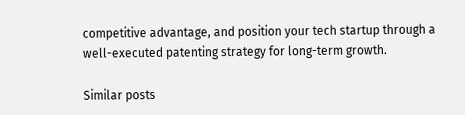competitive advantage, and position your tech startup through a well-executed patenting strategy for long-term growth.

Similar posts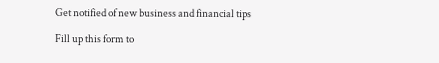Get notified of new business and financial tips

Fill up this form to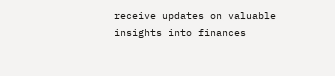receive updates on valuable insights into finances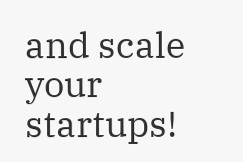and scale your startups!